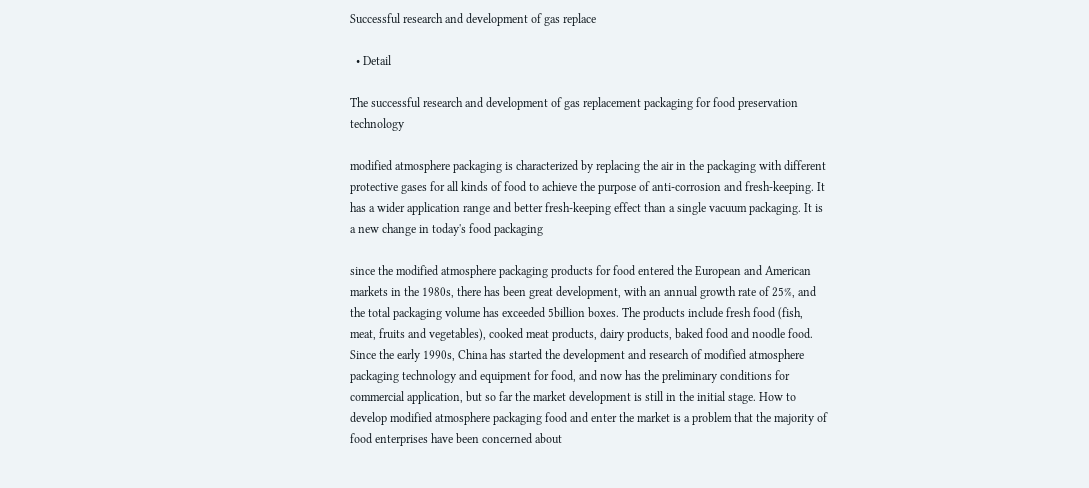Successful research and development of gas replace

  • Detail

The successful research and development of gas replacement packaging for food preservation technology

modified atmosphere packaging is characterized by replacing the air in the packaging with different protective gases for all kinds of food to achieve the purpose of anti-corrosion and fresh-keeping. It has a wider application range and better fresh-keeping effect than a single vacuum packaging. It is a new change in today's food packaging

since the modified atmosphere packaging products for food entered the European and American markets in the 1980s, there has been great development, with an annual growth rate of 25%, and the total packaging volume has exceeded 5billion boxes. The products include fresh food (fish, meat, fruits and vegetables), cooked meat products, dairy products, baked food and noodle food. Since the early 1990s, China has started the development and research of modified atmosphere packaging technology and equipment for food, and now has the preliminary conditions for commercial application, but so far the market development is still in the initial stage. How to develop modified atmosphere packaging food and enter the market is a problem that the majority of food enterprises have been concerned about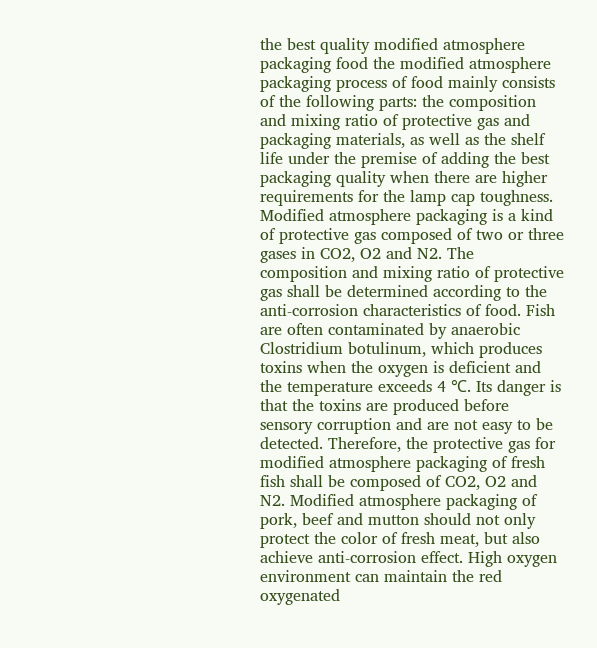the best quality modified atmosphere packaging food the modified atmosphere packaging process of food mainly consists of the following parts: the composition and mixing ratio of protective gas and packaging materials, as well as the shelf life under the premise of adding the best packaging quality when there are higher requirements for the lamp cap toughness. Modified atmosphere packaging is a kind of protective gas composed of two or three gases in CO2, O2 and N2. The composition and mixing ratio of protective gas shall be determined according to the anti-corrosion characteristics of food. Fish are often contaminated by anaerobic Clostridium botulinum, which produces toxins when the oxygen is deficient and the temperature exceeds 4 ℃. Its danger is that the toxins are produced before sensory corruption and are not easy to be detected. Therefore, the protective gas for modified atmosphere packaging of fresh fish shall be composed of CO2, O2 and N2. Modified atmosphere packaging of pork, beef and mutton should not only protect the color of fresh meat, but also achieve anti-corrosion effect. High oxygen environment can maintain the red oxygenated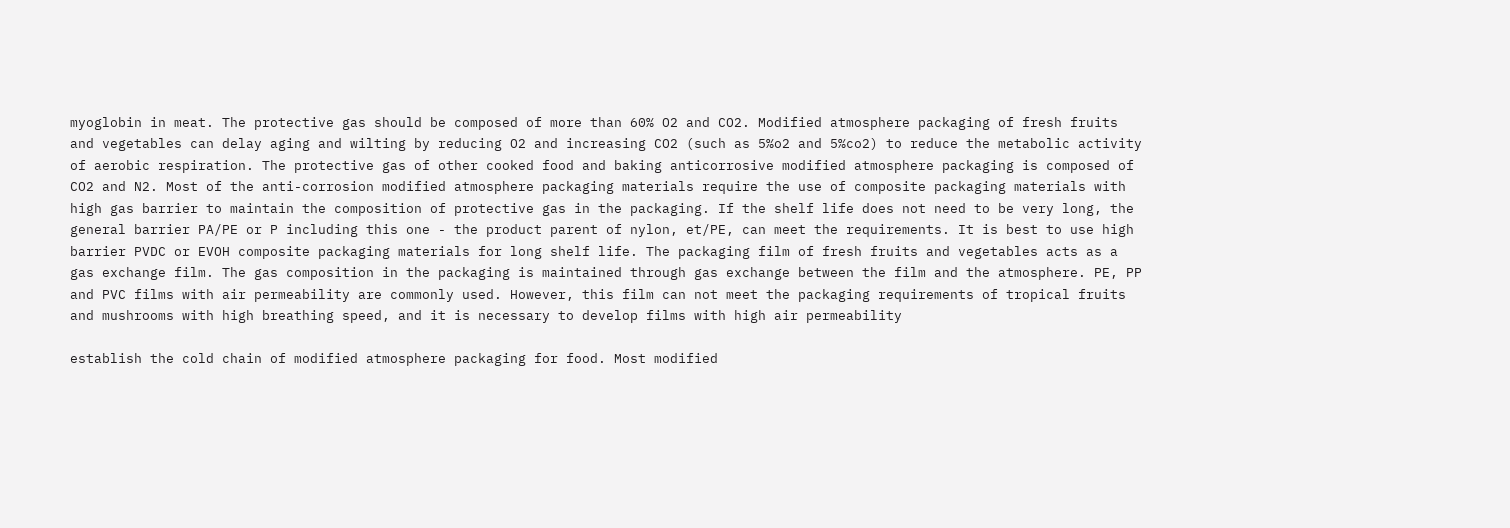myoglobin in meat. The protective gas should be composed of more than 60% O2 and CO2. Modified atmosphere packaging of fresh fruits and vegetables can delay aging and wilting by reducing O2 and increasing CO2 (such as 5%o2 and 5%co2) to reduce the metabolic activity of aerobic respiration. The protective gas of other cooked food and baking anticorrosive modified atmosphere packaging is composed of CO2 and N2. Most of the anti-corrosion modified atmosphere packaging materials require the use of composite packaging materials with high gas barrier to maintain the composition of protective gas in the packaging. If the shelf life does not need to be very long, the general barrier PA/PE or P including this one - the product parent of nylon, et/PE, can meet the requirements. It is best to use high barrier PVDC or EVOH composite packaging materials for long shelf life. The packaging film of fresh fruits and vegetables acts as a gas exchange film. The gas composition in the packaging is maintained through gas exchange between the film and the atmosphere. PE, PP and PVC films with air permeability are commonly used. However, this film can not meet the packaging requirements of tropical fruits and mushrooms with high breathing speed, and it is necessary to develop films with high air permeability

establish the cold chain of modified atmosphere packaging for food. Most modified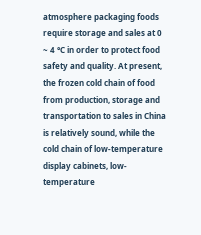atmosphere packaging foods require storage and sales at 0 ~ 4 ℃ in order to protect food safety and quality. At present, the frozen cold chain of food from production, storage and transportation to sales in China is relatively sound, while the cold chain of low-temperature display cabinets, low-temperature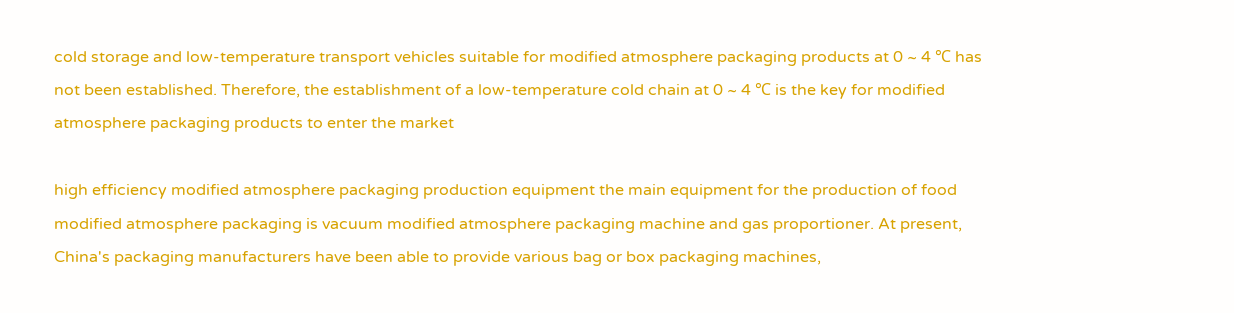cold storage and low-temperature transport vehicles suitable for modified atmosphere packaging products at 0 ~ 4 ℃ has not been established. Therefore, the establishment of a low-temperature cold chain at 0 ~ 4 ℃ is the key for modified atmosphere packaging products to enter the market

high efficiency modified atmosphere packaging production equipment the main equipment for the production of food modified atmosphere packaging is vacuum modified atmosphere packaging machine and gas proportioner. At present, China's packaging manufacturers have been able to provide various bag or box packaging machines,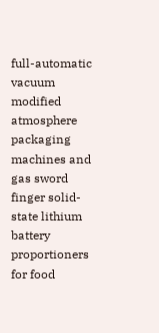full-automatic vacuum modified atmosphere packaging machines and gas sword finger solid-state lithium battery proportioners for food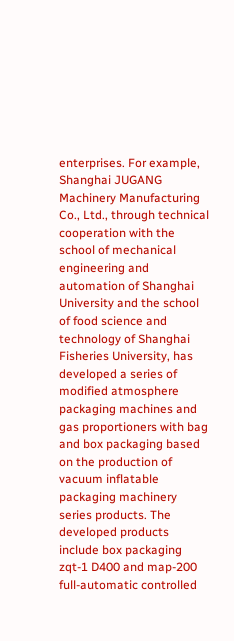enterprises. For example, Shanghai JUGANG Machinery Manufacturing Co., Ltd., through technical cooperation with the school of mechanical engineering and automation of Shanghai University and the school of food science and technology of Shanghai Fisheries University, has developed a series of modified atmosphere packaging machines and gas proportioners with bag and box packaging based on the production of vacuum inflatable packaging machinery series products. The developed products include box packaging zqt-1 D400 and map-200 full-automatic controlled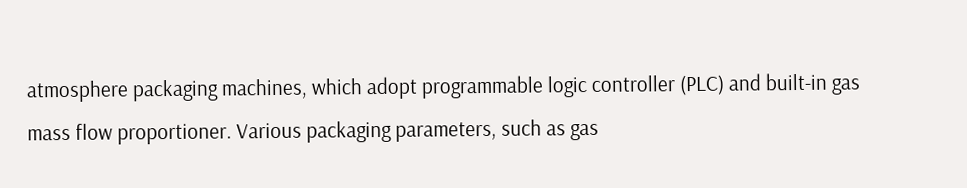atmosphere packaging machines, which adopt programmable logic controller (PLC) and built-in gas mass flow proportioner. Various packaging parameters, such as gas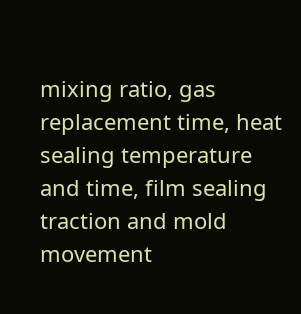mixing ratio, gas replacement time, heat sealing temperature and time, film sealing traction and mold movement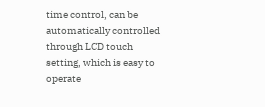time control, can be automatically controlled through LCD touch setting, which is easy to operate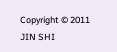Copyright © 2011 JIN SHI